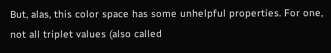But, alas, this color space has some unhelpful properties. For one, not all triplet values (also called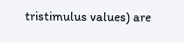tristimulus values) are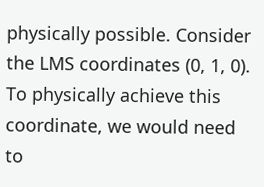physically possible. Consider the LMS coordinates (0, 1, 0). To physically achieve this coordinate, we would need to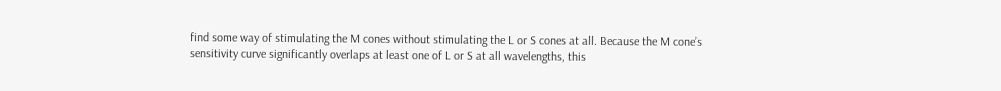find some way of stimulating the M cones without stimulating the L or S cones at all. Because the M cone’s sensitivity curve significantly overlaps at least one of L or S at all wavelengths, this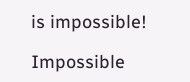is impossible!

Impossible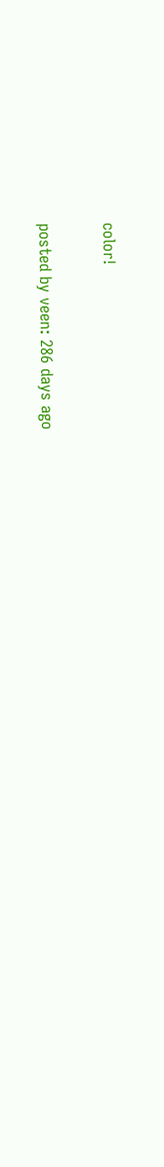color!

posted by veen: 286 days ago